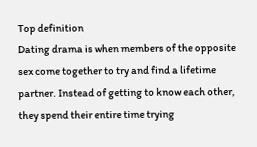Top definition
Dating drama is when members of the opposite sex come together to try and find a lifetime partner. Instead of getting to know each other, they spend their entire time trying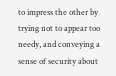to impress the other by trying not to appear too needy, and conveying a sense of security about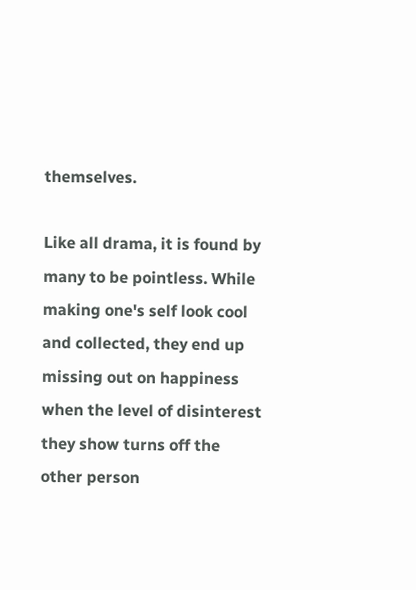themselves.

Like all drama, it is found by many to be pointless. While making one's self look cool and collected, they end up missing out on happiness when the level of disinterest they show turns off the other person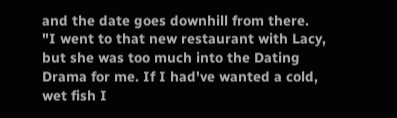and the date goes downhill from there.
"I went to that new restaurant with Lacy, but she was too much into the Dating Drama for me. If I had've wanted a cold, wet fish I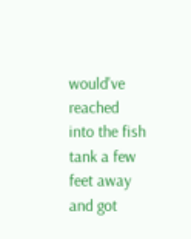would've reached into the fish tank a few feet away and got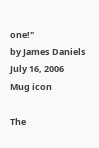one!"
by James Daniels July 16, 2006
Mug icon

The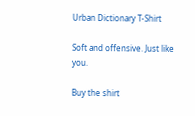Urban Dictionary T-Shirt

Soft and offensive. Just like you.

Buy the shirt